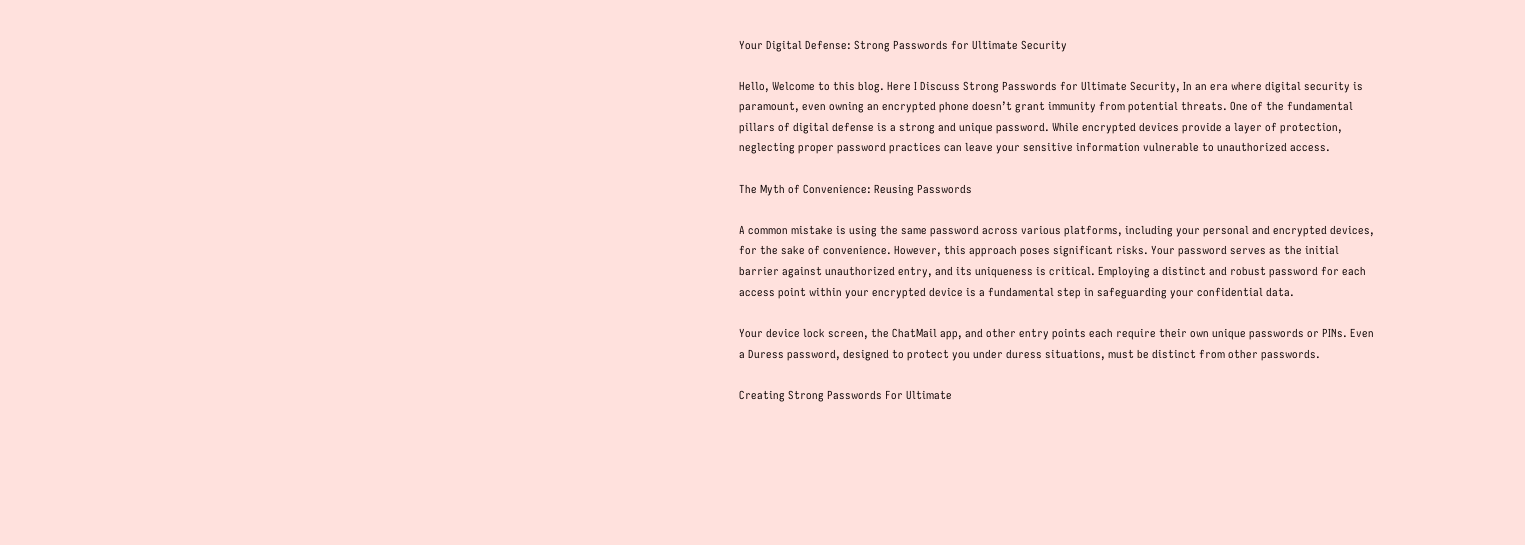Your Digital Defense: Strong Passwords for Ultimate Security

Hello, Welcome to this blog. Here I Discuss Strong Passwords for Ultimate Security, In an era where digital security is paramount, even owning an encrypted phone doesn’t grant immunity from potential threats. One of the fundamental pillars of digital defense is a strong and unique password. While encrypted devices provide a layer of protection, neglecting proper password practices can leave your sensitive information vulnerable to unauthorized access.

The Myth of Convenience: Reusing Passwords

A common mistake is using the same password across various platforms, including your personal and encrypted devices, for the sake of convenience. However, this approach poses significant risks. Your password serves as the initial barrier against unauthorized entry, and its uniqueness is critical. Employing a distinct and robust password for each access point within your encrypted device is a fundamental step in safeguarding your confidential data.

Your device lock screen, the ChatMail app, and other entry points each require their own unique passwords or PINs. Even a Duress password, designed to protect you under duress situations, must be distinct from other passwords.

Creating Strong Passwords For Ultimate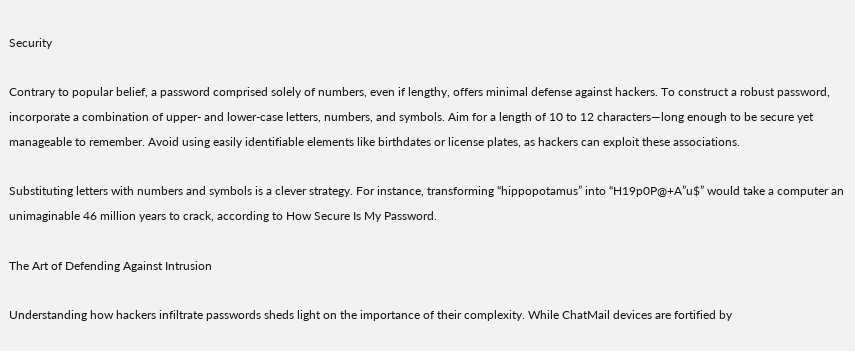Security

Contrary to popular belief, a password comprised solely of numbers, even if lengthy, offers minimal defense against hackers. To construct a robust password, incorporate a combination of upper- and lower-case letters, numbers, and symbols. Aim for a length of 10 to 12 characters—long enough to be secure yet manageable to remember. Avoid using easily identifiable elements like birthdates or license plates, as hackers can exploit these associations.

Substituting letters with numbers and symbols is a clever strategy. For instance, transforming “hippopotamus” into “H19p0P@+A”u$” would take a computer an unimaginable 46 million years to crack, according to How Secure Is My Password.

The Art of Defending Against Intrusion

Understanding how hackers infiltrate passwords sheds light on the importance of their complexity. While ChatMail devices are fortified by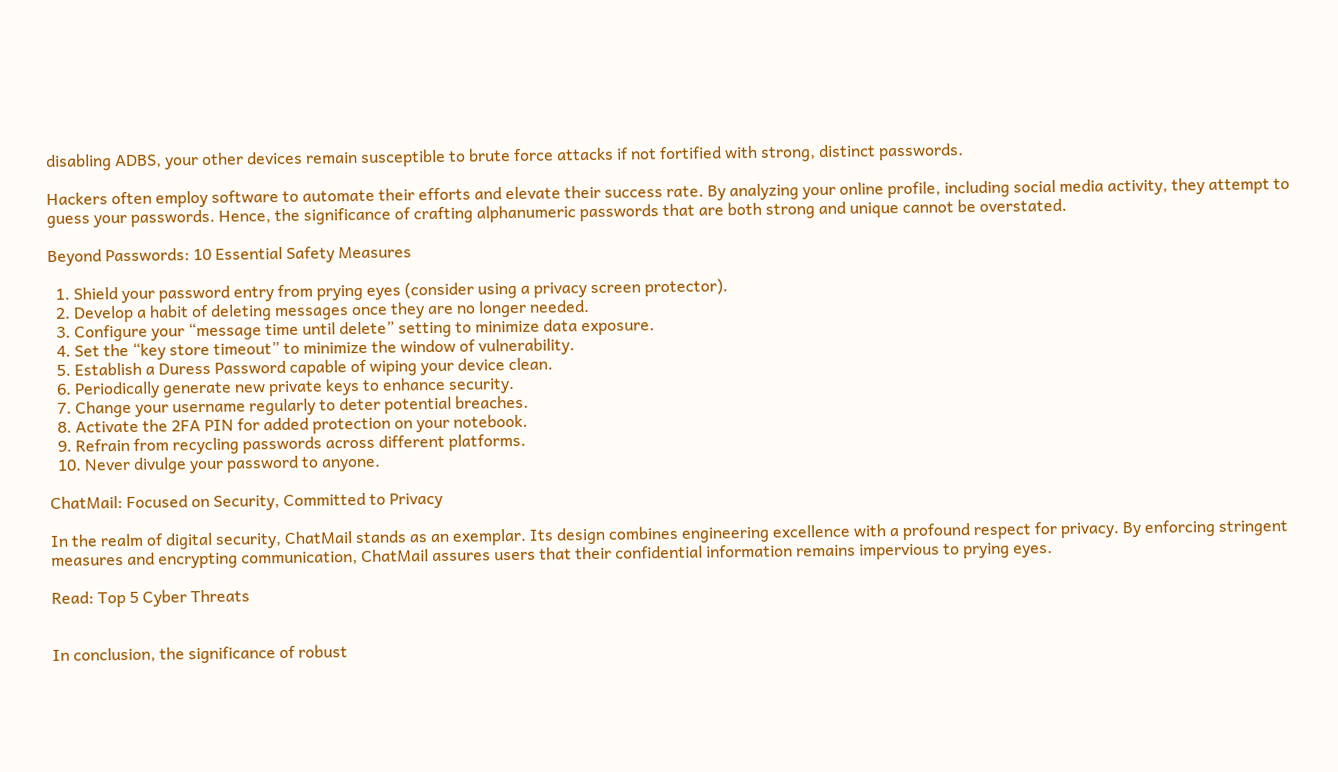disabling ADBS, your other devices remain susceptible to brute force attacks if not fortified with strong, distinct passwords.

Hackers often employ software to automate their efforts and elevate their success rate. By analyzing your online profile, including social media activity, they attempt to guess your passwords. Hence, the significance of crafting alphanumeric passwords that are both strong and unique cannot be overstated.

Beyond Passwords: 10 Essential Safety Measures

  1. Shield your password entry from prying eyes (consider using a privacy screen protector).
  2. Develop a habit of deleting messages once they are no longer needed.
  3. Configure your “message time until delete” setting to minimize data exposure.
  4. Set the “key store timeout” to minimize the window of vulnerability.
  5. Establish a Duress Password capable of wiping your device clean.
  6. Periodically generate new private keys to enhance security.
  7. Change your username regularly to deter potential breaches.
  8. Activate the 2FA PIN for added protection on your notebook.
  9. Refrain from recycling passwords across different platforms.
  10. Never divulge your password to anyone.

ChatMail: Focused on Security, Committed to Privacy

In the realm of digital security, ChatMail stands as an exemplar. Its design combines engineering excellence with a profound respect for privacy. By enforcing stringent measures and encrypting communication, ChatMail assures users that their confidential information remains impervious to prying eyes.

Read: Top 5 Cyber Threats


In conclusion, the significance of robust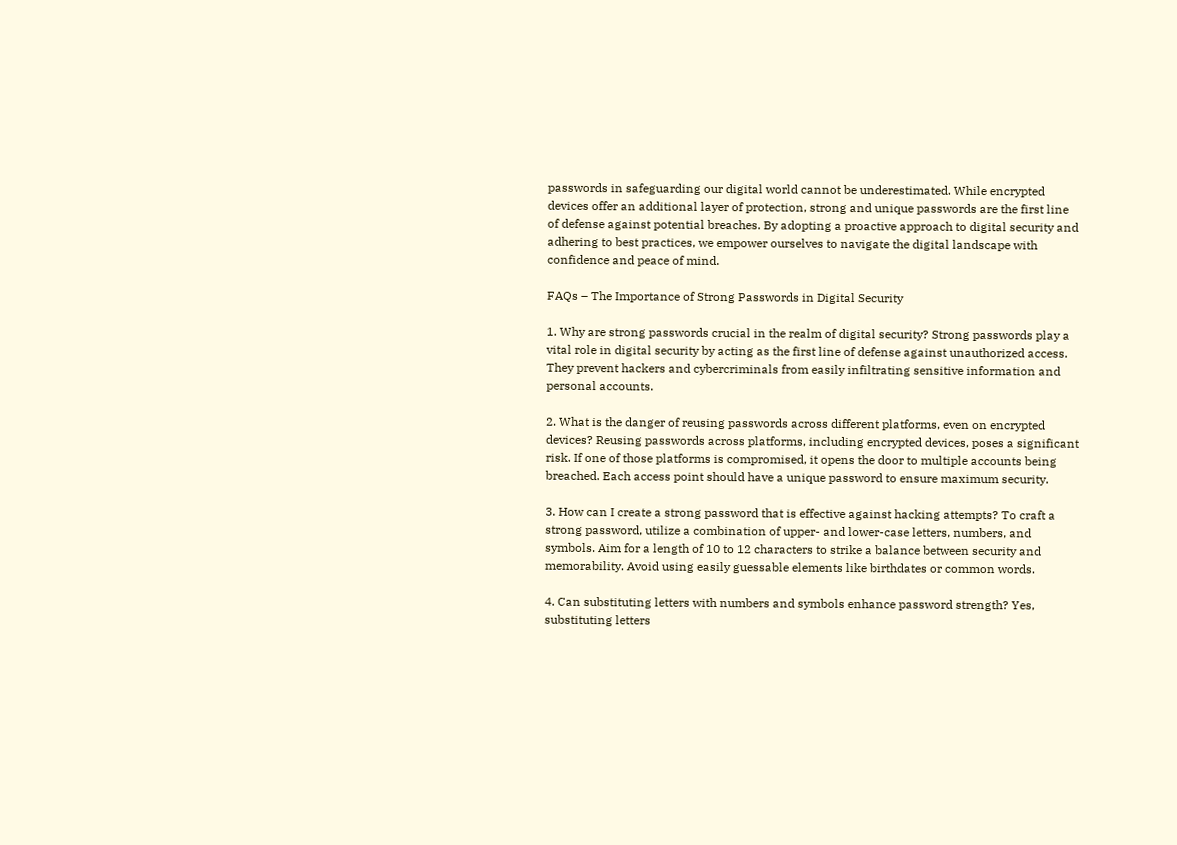passwords in safeguarding our digital world cannot be underestimated. While encrypted devices offer an additional layer of protection, strong and unique passwords are the first line of defense against potential breaches. By adopting a proactive approach to digital security and adhering to best practices, we empower ourselves to navigate the digital landscape with confidence and peace of mind.

FAQs – The Importance of Strong Passwords in Digital Security

1. Why are strong passwords crucial in the realm of digital security? Strong passwords play a vital role in digital security by acting as the first line of defense against unauthorized access. They prevent hackers and cybercriminals from easily infiltrating sensitive information and personal accounts.

2. What is the danger of reusing passwords across different platforms, even on encrypted devices? Reusing passwords across platforms, including encrypted devices, poses a significant risk. If one of those platforms is compromised, it opens the door to multiple accounts being breached. Each access point should have a unique password to ensure maximum security.

3. How can I create a strong password that is effective against hacking attempts? To craft a strong password, utilize a combination of upper- and lower-case letters, numbers, and symbols. Aim for a length of 10 to 12 characters to strike a balance between security and memorability. Avoid using easily guessable elements like birthdates or common words.

4. Can substituting letters with numbers and symbols enhance password strength? Yes, substituting letters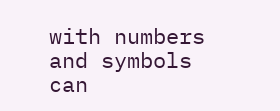with numbers and symbols can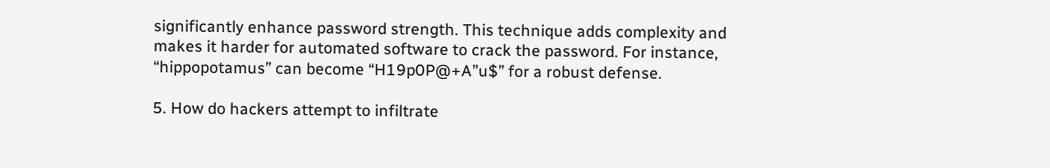significantly enhance password strength. This technique adds complexity and makes it harder for automated software to crack the password. For instance, “hippopotamus” can become “H19p0P@+A”u$” for a robust defense.

5. How do hackers attempt to infiltrate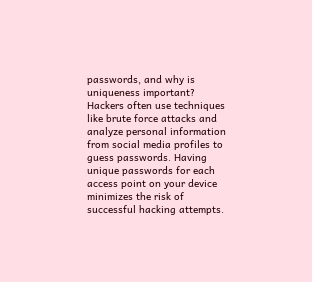passwords, and why is uniqueness important? Hackers often use techniques like brute force attacks and analyze personal information from social media profiles to guess passwords. Having unique passwords for each access point on your device minimizes the risk of successful hacking attempts.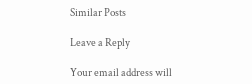Similar Posts

Leave a Reply

Your email address will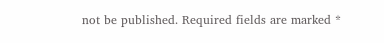not be published. Required fields are marked *